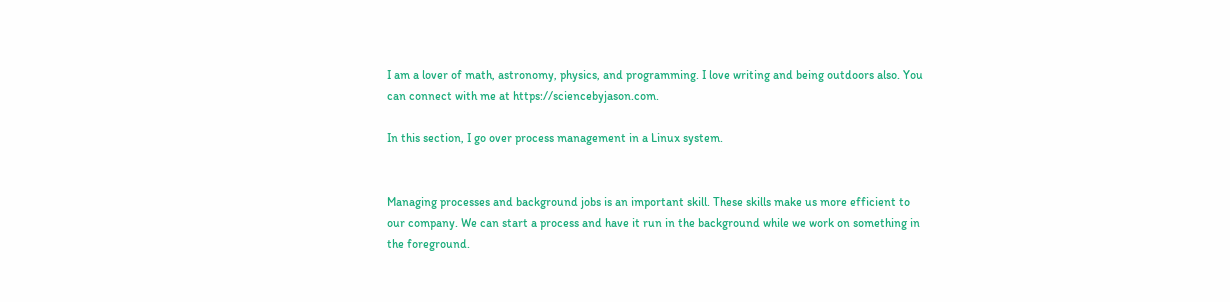I am a lover of math, astronomy, physics, and programming. I love writing and being outdoors also. You can connect with me at https://sciencebyjason.com.

In this section, I go over process management in a Linux system.


Managing processes and background jobs is an important skill. These skills make us more efficient to our company. We can start a process and have it run in the background while we work on something in the foreground.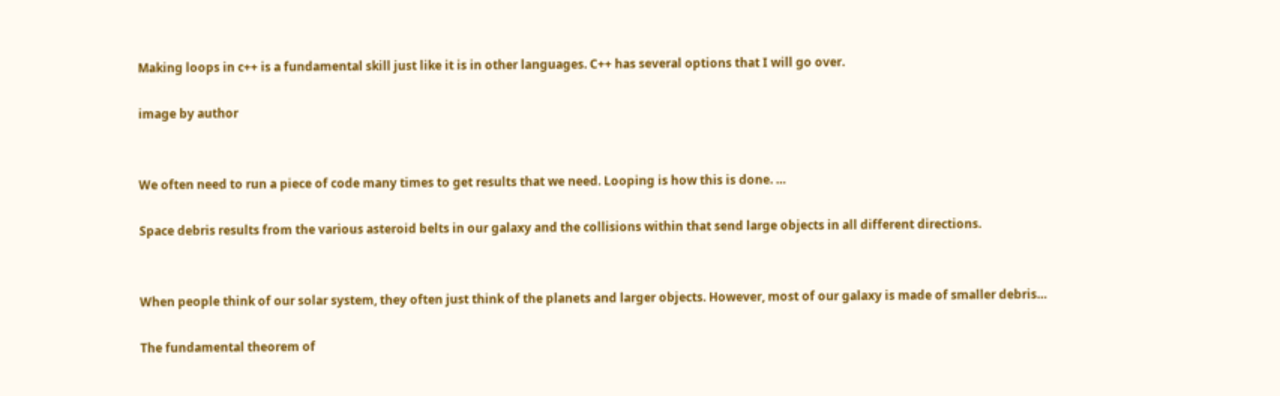Making loops in c++ is a fundamental skill just like it is in other languages. C++ has several options that I will go over.

image by author


We often need to run a piece of code many times to get results that we need. Looping is how this is done. …

Space debris results from the various asteroid belts in our galaxy and the collisions within that send large objects in all different directions.


When people think of our solar system, they often just think of the planets and larger objects. However, most of our galaxy is made of smaller debris…

The fundamental theorem of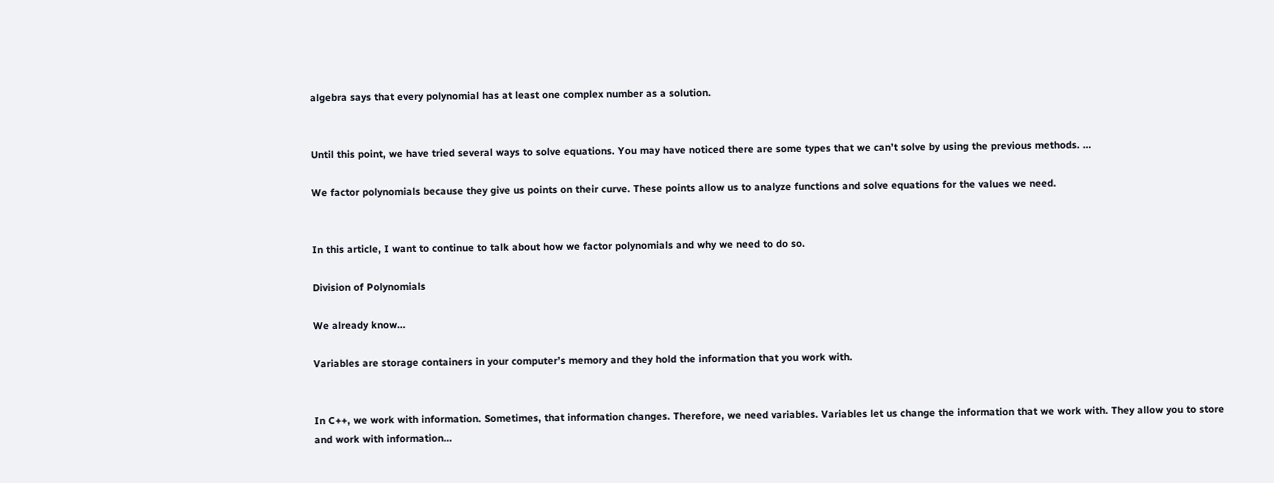algebra says that every polynomial has at least one complex number as a solution.


Until this point, we have tried several ways to solve equations. You may have noticed there are some types that we can’t solve by using the previous methods. …

We factor polynomials because they give us points on their curve. These points allow us to analyze functions and solve equations for the values we need.


In this article, I want to continue to talk about how we factor polynomials and why we need to do so.

Division of Polynomials

We already know…

Variables are storage containers in your computer’s memory and they hold the information that you work with.


In C++, we work with information. Sometimes, that information changes. Therefore, we need variables. Variables let us change the information that we work with. They allow you to store and work with information…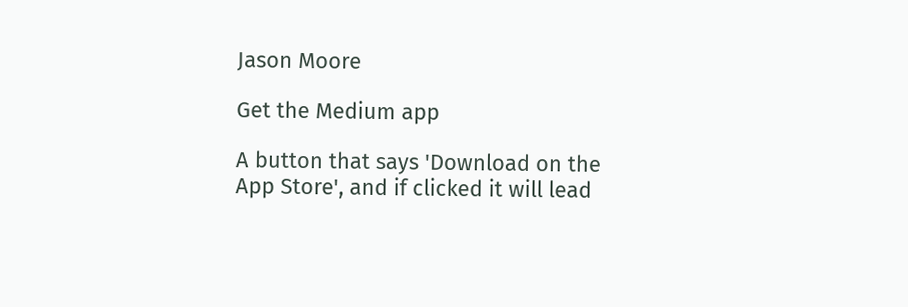Jason Moore

Get the Medium app

A button that says 'Download on the App Store', and if clicked it will lead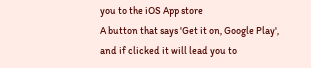you to the iOS App store
A button that says 'Get it on, Google Play', and if clicked it will lead you to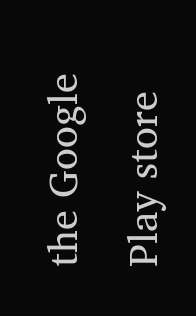the Google Play store